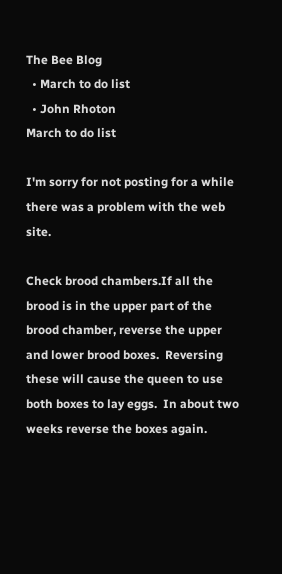The Bee Blog
  • March to do list
  • John Rhoton
March to do list

I'm sorry for not posting for a while there was a problem with the web site.

Check brood chambers.If all the brood is in the upper part of the brood chamber, reverse the upper and lower brood boxes.  Reversing these will cause the queen to use both boxes to lay eggs.  In about two weeks reverse the boxes again.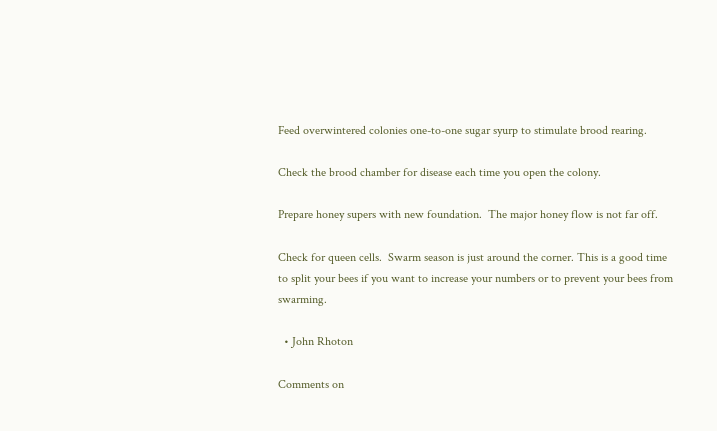Feed overwintered colonies one-to-one sugar syurp to stimulate brood rearing.

Check the brood chamber for disease each time you open the colony.

Prepare honey supers with new foundation.  The major honey flow is not far off.

Check for queen cells.  Swarm season is just around the corner. This is a good time to split your bees if you want to increase your numbers or to prevent your bees from swarming.

  • John Rhoton

Comments on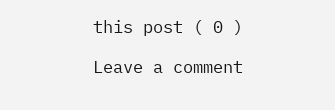this post ( 0 )

Leave a comment